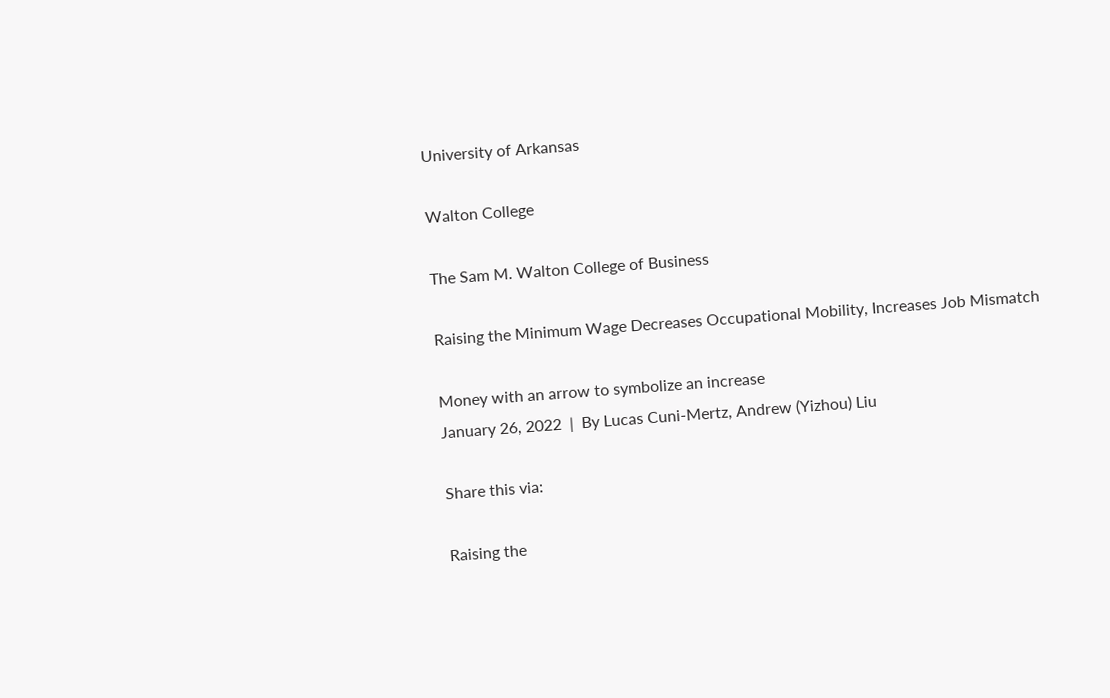University of Arkansas

Walton College

The Sam M. Walton College of Business

Raising the Minimum Wage Decreases Occupational Mobility, Increases Job Mismatch

Money with an arrow to symbolize an increase
January 26, 2022  |  By Lucas Cuni-Mertz, Andrew (Yizhou) Liu

Share this via:

Raising the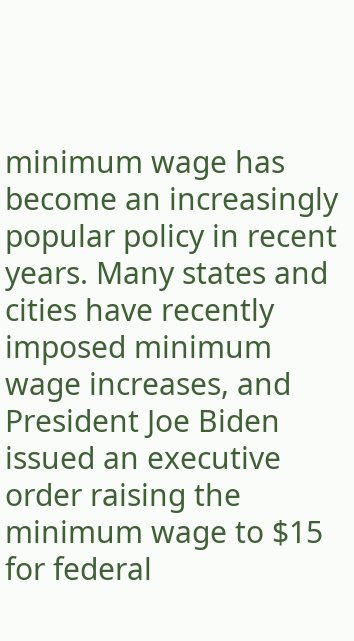minimum wage has become an increasingly popular policy in recent years. Many states and cities have recently imposed minimum wage increases, and President Joe Biden issued an executive order raising the minimum wage to $15 for federal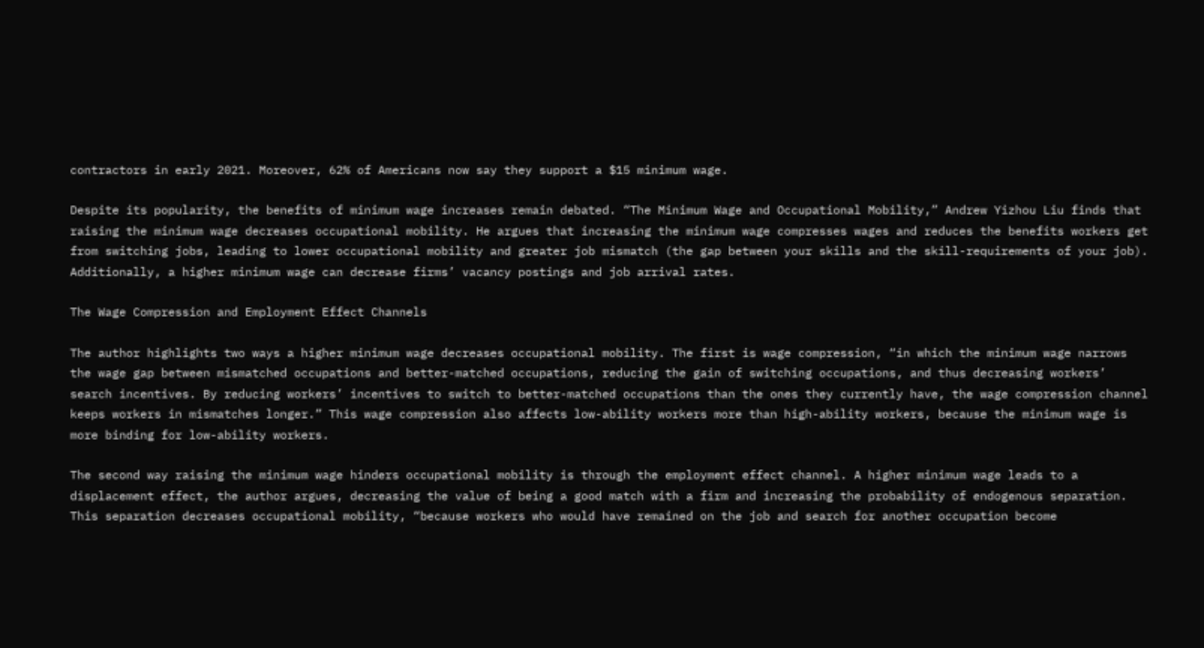contractors in early 2021. Moreover, 62% of Americans now say they support a $15 minimum wage.

Despite its popularity, the benefits of minimum wage increases remain debated. “The Minimum Wage and Occupational Mobility,” Andrew Yizhou Liu finds that raising the minimum wage decreases occupational mobility. He argues that increasing the minimum wage compresses wages and reduces the benefits workers get from switching jobs, leading to lower occupational mobility and greater job mismatch (the gap between your skills and the skill-requirements of your job). Additionally, a higher minimum wage can decrease firms’ vacancy postings and job arrival rates.

The Wage Compression and Employment Effect Channels

The author highlights two ways a higher minimum wage decreases occupational mobility. The first is wage compression, “in which the minimum wage narrows the wage gap between mismatched occupations and better-matched occupations, reducing the gain of switching occupations, and thus decreasing workers’ search incentives. By reducing workers’ incentives to switch to better-matched occupations than the ones they currently have, the wage compression channel keeps workers in mismatches longer.” This wage compression also affects low-ability workers more than high-ability workers, because the minimum wage is more binding for low-ability workers.

The second way raising the minimum wage hinders occupational mobility is through the employment effect channel. A higher minimum wage leads to a displacement effect, the author argues, decreasing the value of being a good match with a firm and increasing the probability of endogenous separation. This separation decreases occupational mobility, “because workers who would have remained on the job and search for another occupation become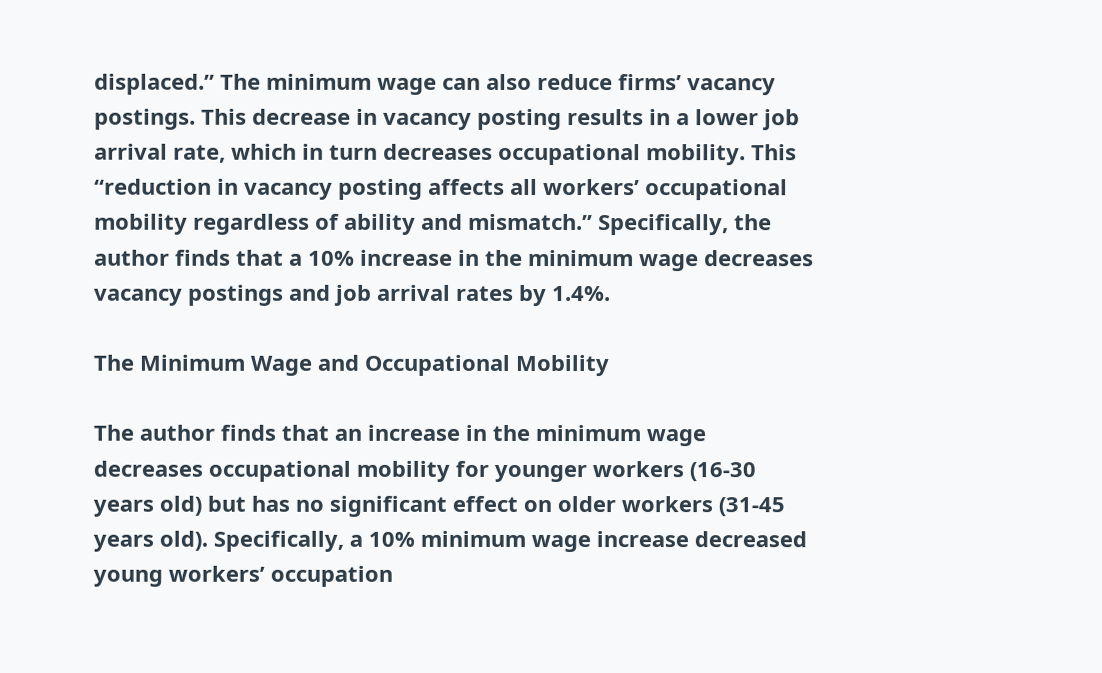displaced.” The minimum wage can also reduce firms’ vacancy postings. This decrease in vacancy posting results in a lower job arrival rate, which in turn decreases occupational mobility. This “reduction in vacancy posting affects all workers’ occupational mobility regardless of ability and mismatch.” Specifically, the author finds that a 10% increase in the minimum wage decreases vacancy postings and job arrival rates by 1.4%.

The Minimum Wage and Occupational Mobility

The author finds that an increase in the minimum wage decreases occupational mobility for younger workers (16-30 years old) but has no significant effect on older workers (31-45 years old). Specifically, a 10% minimum wage increase decreased young workers’ occupation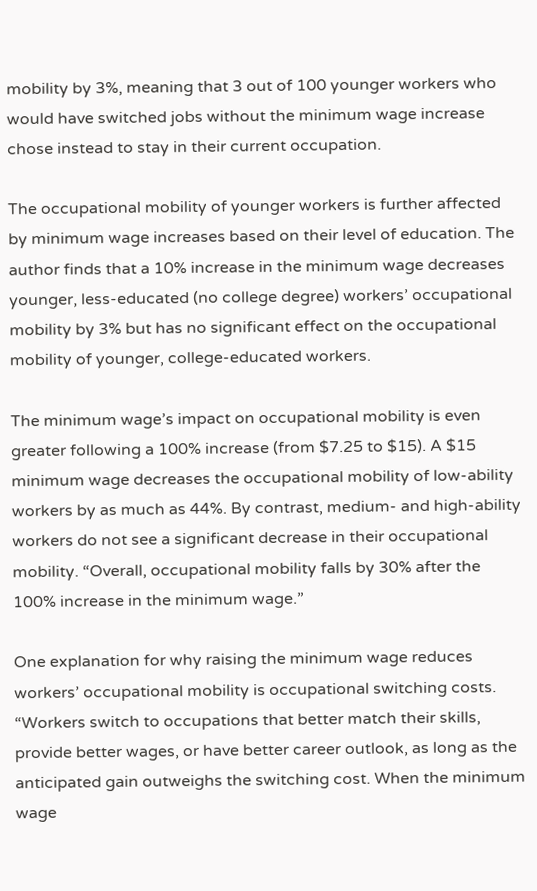mobility by 3%, meaning that 3 out of 100 younger workers who would have switched jobs without the minimum wage increase chose instead to stay in their current occupation.

The occupational mobility of younger workers is further affected by minimum wage increases based on their level of education. The author finds that a 10% increase in the minimum wage decreases younger, less-educated (no college degree) workers’ occupational mobility by 3% but has no significant effect on the occupational mobility of younger, college-educated workers.

The minimum wage’s impact on occupational mobility is even greater following a 100% increase (from $7.25 to $15). A $15 minimum wage decreases the occupational mobility of low-ability workers by as much as 44%. By contrast, medium- and high-ability workers do not see a significant decrease in their occupational mobility. “Overall, occupational mobility falls by 30% after the 100% increase in the minimum wage.”

One explanation for why raising the minimum wage reduces workers’ occupational mobility is occupational switching costs. “Workers switch to occupations that better match their skills, provide better wages, or have better career outlook, as long as the anticipated gain outweighs the switching cost. When the minimum wage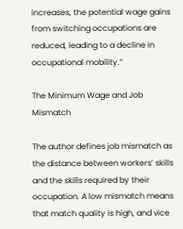increases, the potential wage gains from switching occupations are reduced, leading to a decline in occupational mobility.”

The Minimum Wage and Job Mismatch

The author defines job mismatch as the distance between workers’ skills and the skills required by their occupation. A low mismatch means that match quality is high, and vice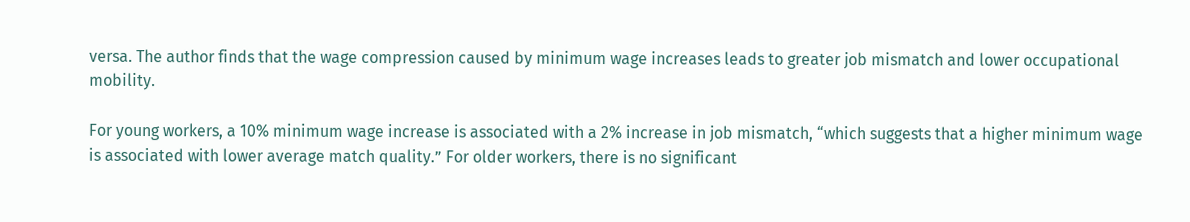versa. The author finds that the wage compression caused by minimum wage increases leads to greater job mismatch and lower occupational mobility.

For young workers, a 10% minimum wage increase is associated with a 2% increase in job mismatch, “which suggests that a higher minimum wage is associated with lower average match quality.” For older workers, there is no significant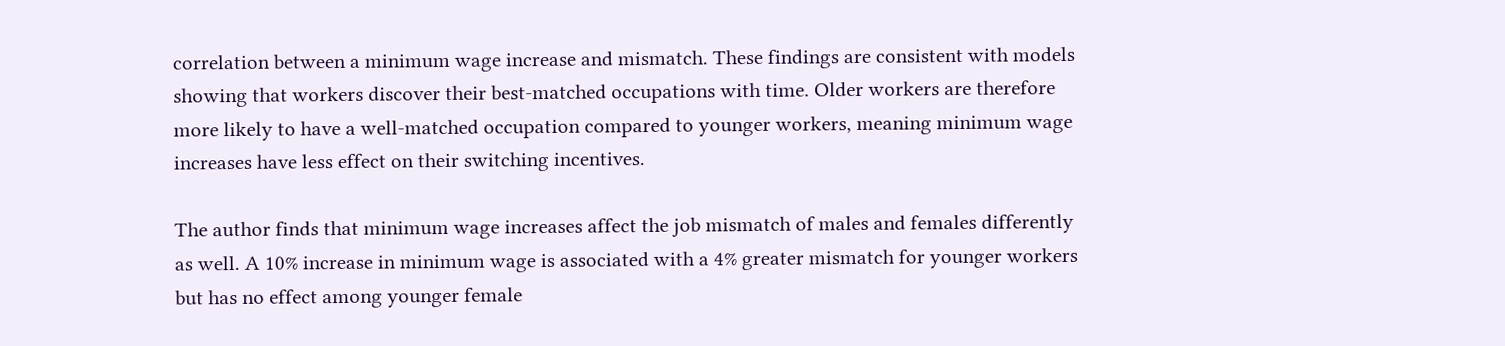correlation between a minimum wage increase and mismatch. These findings are consistent with models showing that workers discover their best-matched occupations with time. Older workers are therefore more likely to have a well-matched occupation compared to younger workers, meaning minimum wage increases have less effect on their switching incentives.

The author finds that minimum wage increases affect the job mismatch of males and females differently as well. A 10% increase in minimum wage is associated with a 4% greater mismatch for younger workers but has no effect among younger female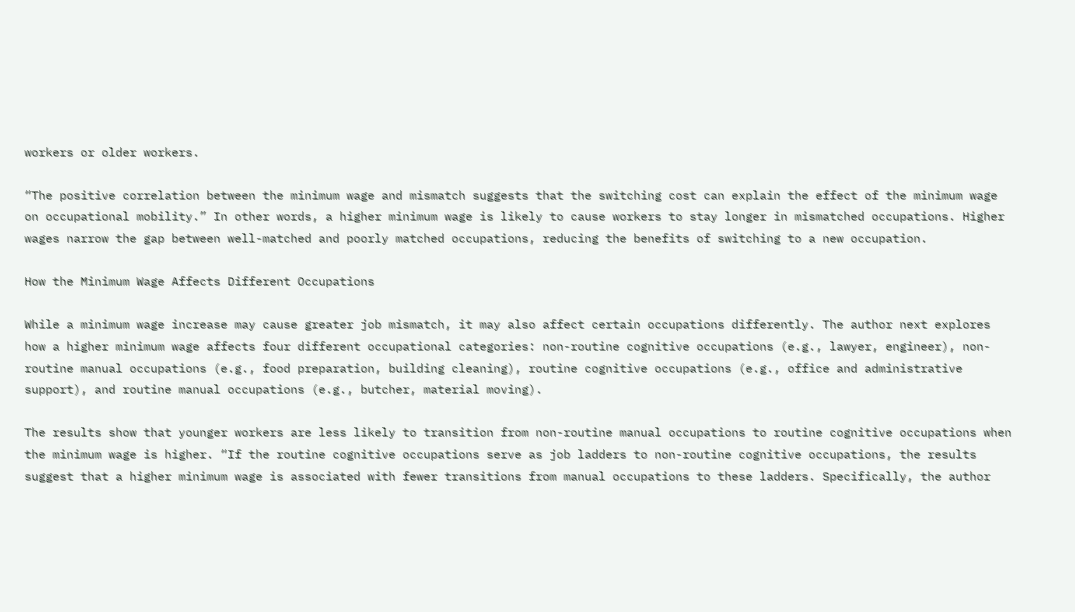workers or older workers.

“The positive correlation between the minimum wage and mismatch suggests that the switching cost can explain the effect of the minimum wage on occupational mobility.” In other words, a higher minimum wage is likely to cause workers to stay longer in mismatched occupations. Higher wages narrow the gap between well-matched and poorly matched occupations, reducing the benefits of switching to a new occupation.

How the Minimum Wage Affects Different Occupations

While a minimum wage increase may cause greater job mismatch, it may also affect certain occupations differently. The author next explores how a higher minimum wage affects four different occupational categories: non-routine cognitive occupations (e.g., lawyer, engineer), non-routine manual occupations (e.g., food preparation, building cleaning), routine cognitive occupations (e.g., office and administrative support), and routine manual occupations (e.g., butcher, material moving).

The results show that younger workers are less likely to transition from non-routine manual occupations to routine cognitive occupations when the minimum wage is higher. “If the routine cognitive occupations serve as job ladders to non-routine cognitive occupations, the results suggest that a higher minimum wage is associated with fewer transitions from manual occupations to these ladders. Specifically, the author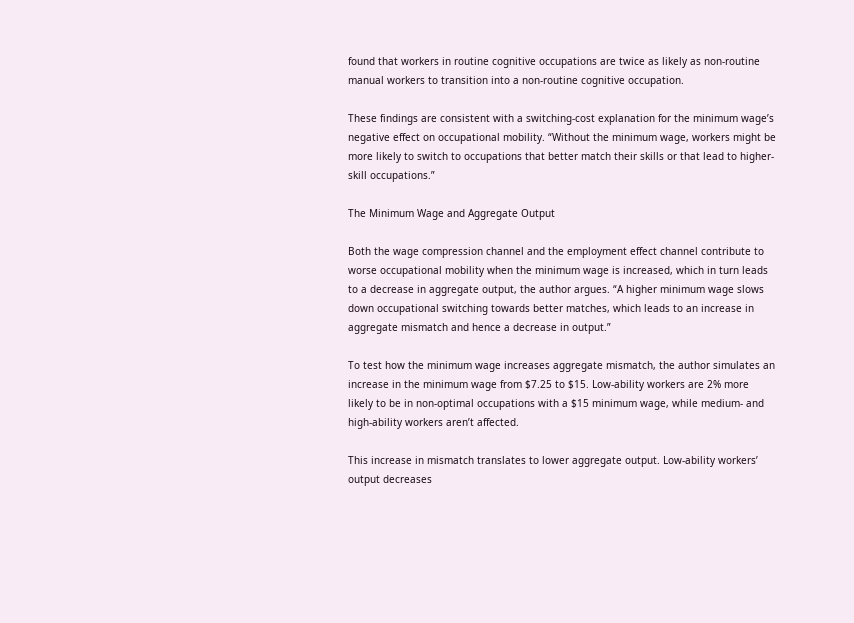found that workers in routine cognitive occupations are twice as likely as non-routine manual workers to transition into a non-routine cognitive occupation.

These findings are consistent with a switching-cost explanation for the minimum wage’s negative effect on occupational mobility. “Without the minimum wage, workers might be more likely to switch to occupations that better match their skills or that lead to higher-skill occupations.”

The Minimum Wage and Aggregate Output

Both the wage compression channel and the employment effect channel contribute to worse occupational mobility when the minimum wage is increased, which in turn leads to a decrease in aggregate output, the author argues. “A higher minimum wage slows down occupational switching towards better matches, which leads to an increase in aggregate mismatch and hence a decrease in output.”

To test how the minimum wage increases aggregate mismatch, the author simulates an increase in the minimum wage from $7.25 to $15. Low-ability workers are 2% more likely to be in non-optimal occupations with a $15 minimum wage, while medium- and high-ability workers aren’t affected.

This increase in mismatch translates to lower aggregate output. Low-ability workers’ output decreases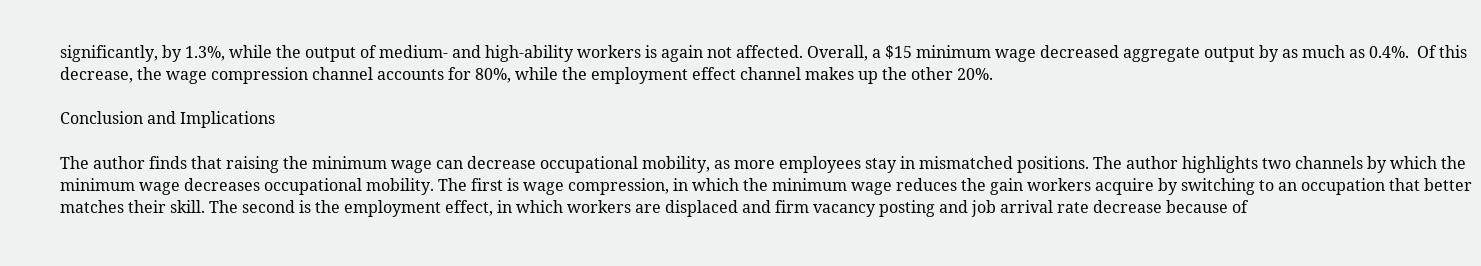significantly, by 1.3%, while the output of medium- and high-ability workers is again not affected. Overall, a $15 minimum wage decreased aggregate output by as much as 0.4%.  Of this decrease, the wage compression channel accounts for 80%, while the employment effect channel makes up the other 20%.

Conclusion and Implications

The author finds that raising the minimum wage can decrease occupational mobility, as more employees stay in mismatched positions. The author highlights two channels by which the minimum wage decreases occupational mobility. The first is wage compression, in which the minimum wage reduces the gain workers acquire by switching to an occupation that better matches their skill. The second is the employment effect, in which workers are displaced and firm vacancy posting and job arrival rate decrease because of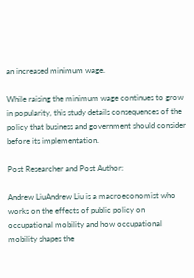an increased minimum wage.

While raising the minimum wage continues to grow in popularity, this study details consequences of the policy that business and government should consider before its implementation.

Post Researcher and Post Author:

Andrew LiuAndrew Liu is a macroeconomist who works on the effects of public policy on occupational mobility and how occupational mobility shapes the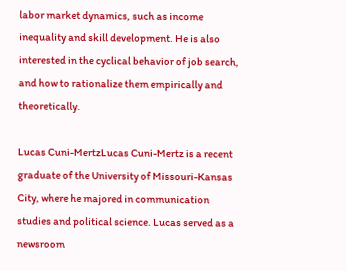labor market dynamics, such as income inequality and skill development. He is also interested in the cyclical behavior of job search, and how to rationalize them empirically and theoretically.

Lucas Cuni-MertzLucas Cuni-Mertz is a recent graduate of the University of Missouri-Kansas City, where he majored in communication studies and political science. Lucas served as a newsroom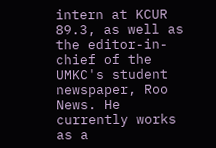intern at KCUR 89.3, as well as the editor-in-chief of the UMKC's student newspaper, Roo News. He currently works as a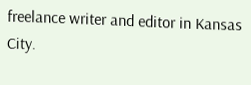freelance writer and editor in Kansas City.